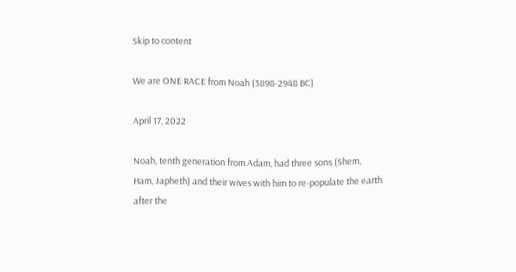Skip to content

We are ONE RACE from Noah (3898-2948 BC)

April 17, 2022

Noah, tenth generation from Adam, had three sons (Shem, Ham, Japheth) and their wives with him to re-populate the earth after the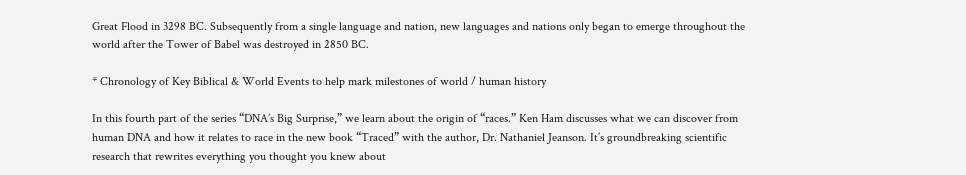Great Flood in 3298 BC. Subsequently from a single language and nation, new languages and nations only began to emerge throughout the world after the Tower of Babel was destroyed in 2850 BC.

* Chronology of Key Biblical & World Events to help mark milestones of world / human history

In this fourth part of the series “DNA’s Big Surprise,” we learn about the origin of “races.” Ken Ham discusses what we can discover from human DNA and how it relates to race in the new book “Traced” with the author, Dr. Nathaniel Jeanson. It’s groundbreaking scientific research that rewrites everything you thought you knew about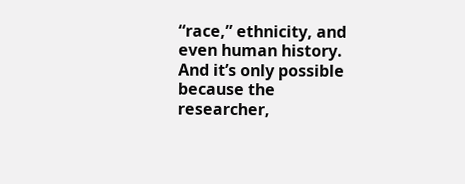“race,” ethnicity, and even human history. And it’s only possible because the researcher,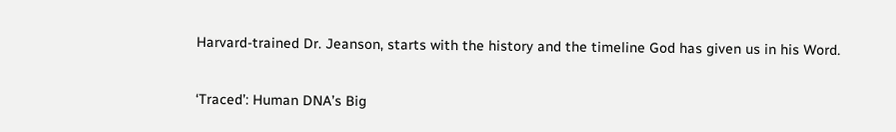Harvard-trained Dr. Jeanson, starts with the history and the timeline God has given us in his Word.

‘Traced’: Human DNA’s Big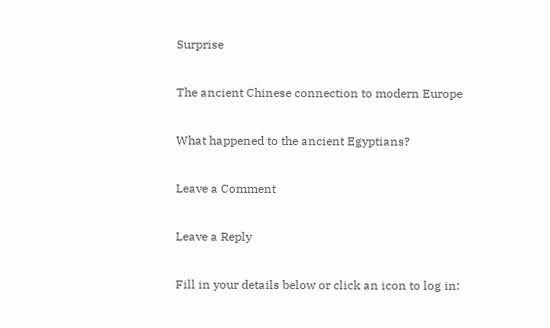Surprise

The ancient Chinese connection to modern Europe

What happened to the ancient Egyptians?

Leave a Comment

Leave a Reply

Fill in your details below or click an icon to log in: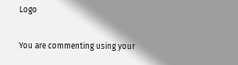Logo

You are commenting using your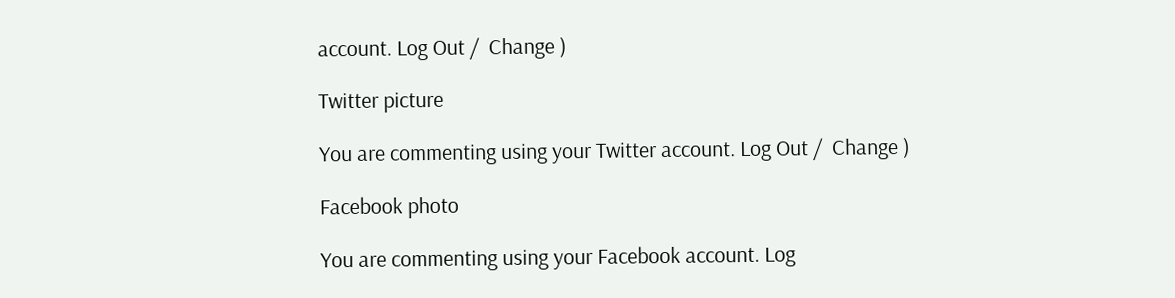account. Log Out /  Change )

Twitter picture

You are commenting using your Twitter account. Log Out /  Change )

Facebook photo

You are commenting using your Facebook account. Log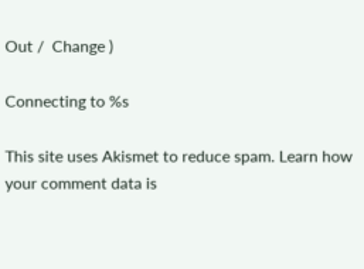Out /  Change )

Connecting to %s

This site uses Akismet to reduce spam. Learn how your comment data is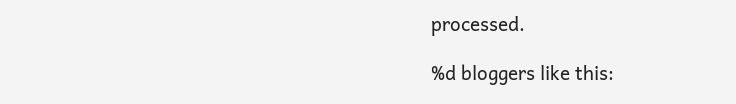processed.

%d bloggers like this: